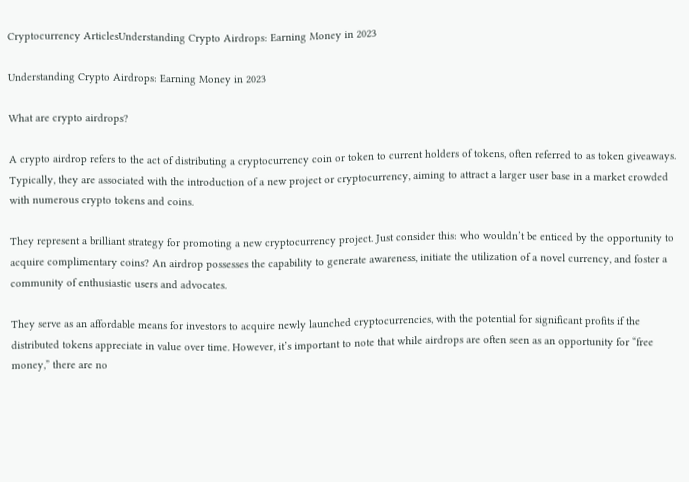Cryptocurrency ArticlesUnderstanding Crypto Airdrops: Earning Money in 2023

Understanding Crypto Airdrops: Earning Money in 2023

What are crypto airdrops?

A crypto airdrop refers to the act of distributing a cryptocurrency coin or token to current holders of tokens, often referred to as token giveaways. Typically, they are associated with the introduction of a new project or cryptocurrency, aiming to attract a larger user base in a market crowded with numerous crypto tokens and coins.

They represent a brilliant strategy for promoting a new cryptocurrency project. Just consider this: who wouldn’t be enticed by the opportunity to acquire complimentary coins? An airdrop possesses the capability to generate awareness, initiate the utilization of a novel currency, and foster a community of enthusiastic users and advocates.

They serve as an affordable means for investors to acquire newly launched cryptocurrencies, with the potential for significant profits if the distributed tokens appreciate in value over time. However, it’s important to note that while airdrops are often seen as an opportunity for “free money,” there are no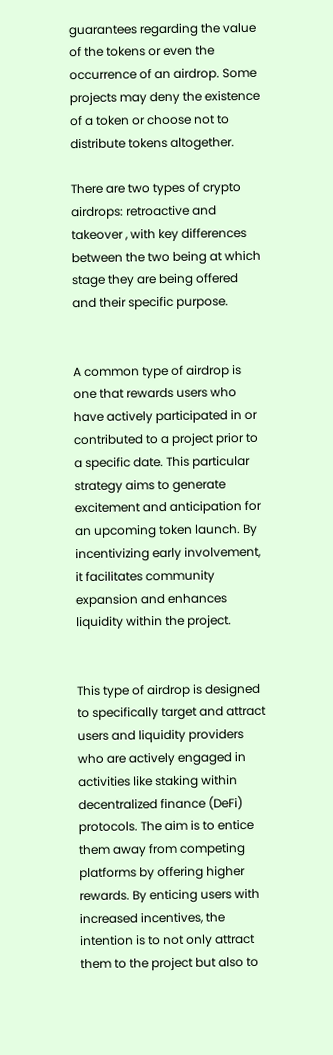guarantees regarding the value of the tokens or even the occurrence of an airdrop. Some projects may deny the existence of a token or choose not to distribute tokens altogether.

There are two types of crypto airdrops: retroactive and takeover , with key differences between the two being at which stage they are being offered and their specific purpose.


A common type of airdrop is one that rewards users who have actively participated in or contributed to a project prior to a specific date. This particular strategy aims to generate excitement and anticipation for an upcoming token launch. By incentivizing early involvement, it facilitates community expansion and enhances liquidity within the project.


This type of airdrop is designed to specifically target and attract users and liquidity providers who are actively engaged in activities like staking within decentralized finance (DeFi) protocols. The aim is to entice them away from competing platforms by offering higher rewards. By enticing users with increased incentives, the intention is to not only attract them to the project but also to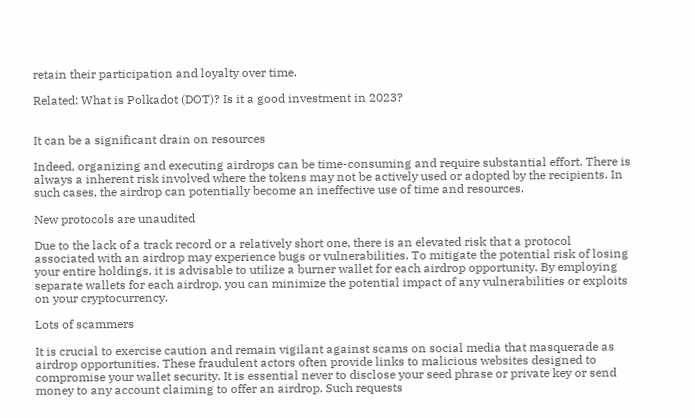retain their participation and loyalty over time.

Related: What is Polkadot (DOT)? Is it a good investment in 2023?


It can be a significant drain on resources

Indeed, organizing and executing airdrops can be time-consuming and require substantial effort. There is always a inherent risk involved where the tokens may not be actively used or adopted by the recipients. In such cases, the airdrop can potentially become an ineffective use of time and resources.

New protocols are unaudited

Due to the lack of a track record or a relatively short one, there is an elevated risk that a protocol associated with an airdrop may experience bugs or vulnerabilities. To mitigate the potential risk of losing your entire holdings, it is advisable to utilize a burner wallet for each airdrop opportunity. By employing separate wallets for each airdrop, you can minimize the potential impact of any vulnerabilities or exploits on your cryptocurrency.

Lots of scammers

It is crucial to exercise caution and remain vigilant against scams on social media that masquerade as airdrop opportunities. These fraudulent actors often provide links to malicious websites designed to compromise your wallet security. It is essential never to disclose your seed phrase or private key or send money to any account claiming to offer an airdrop. Such requests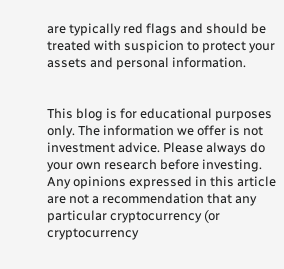are typically red flags and should be treated with suspicion to protect your assets and personal information.


This blog is for educational purposes only. The information we offer is not investment advice. Please always do your own research before investing. Any opinions expressed in this article are not a recommendation that any particular cryptocurrency (or cryptocurrency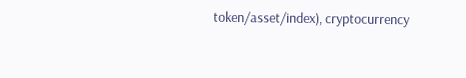token/asset/index), cryptocurrency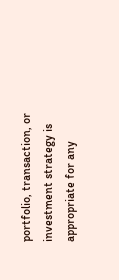portfolio, transaction, or investment strategy is appropriate for any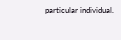particular individual.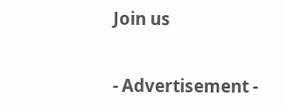Join us

- Advertisement -